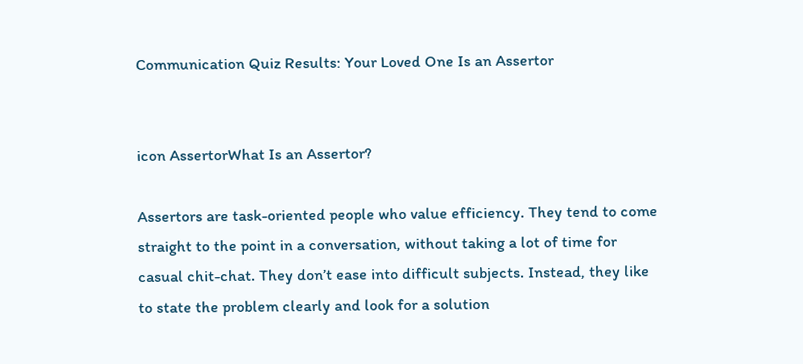Communication Quiz Results: Your Loved One Is an Assertor


icon AssertorWhat Is an Assertor?

Assertors are task-oriented people who value efficiency. They tend to come straight to the point in a conversation, without taking a lot of time for casual chit-chat. They don’t ease into difficult subjects. Instead, they like to state the problem clearly and look for a solution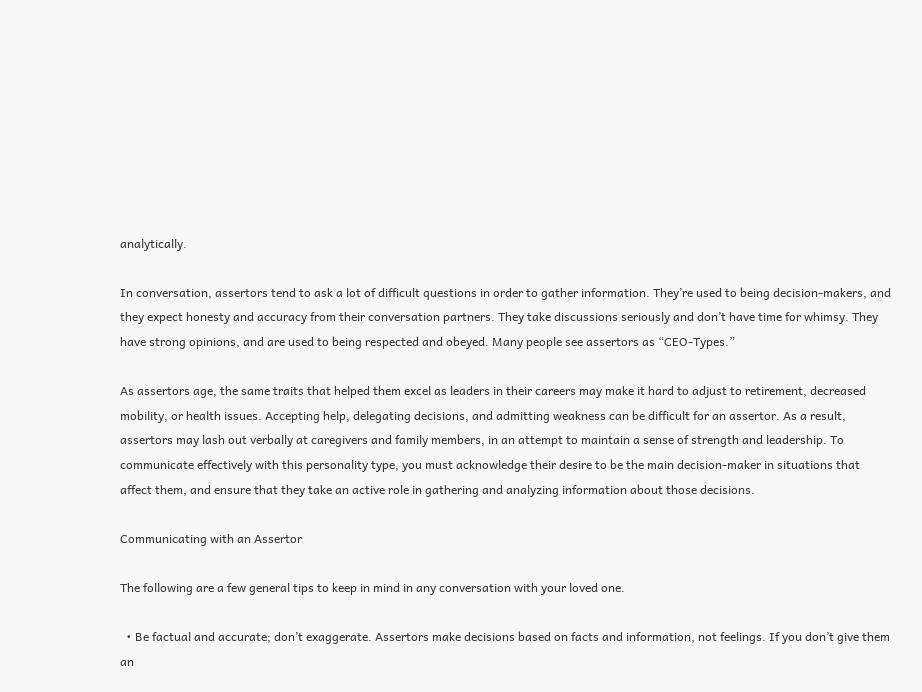analytically.

In conversation, assertors tend to ask a lot of difficult questions in order to gather information. They’re used to being decision-makers, and they expect honesty and accuracy from their conversation partners. They take discussions seriously and don’t have time for whimsy. They have strong opinions, and are used to being respected and obeyed. Many people see assertors as “CEO-Types.”

As assertors age, the same traits that helped them excel as leaders in their careers may make it hard to adjust to retirement, decreased mobility, or health issues. Accepting help, delegating decisions, and admitting weakness can be difficult for an assertor. As a result, assertors may lash out verbally at caregivers and family members, in an attempt to maintain a sense of strength and leadership. To communicate effectively with this personality type, you must acknowledge their desire to be the main decision-maker in situations that affect them, and ensure that they take an active role in gathering and analyzing information about those decisions.

Communicating with an Assertor

The following are a few general tips to keep in mind in any conversation with your loved one.

  • Be factual and accurate; don’t exaggerate. Assertors make decisions based on facts and information, not feelings. If you don’t give them an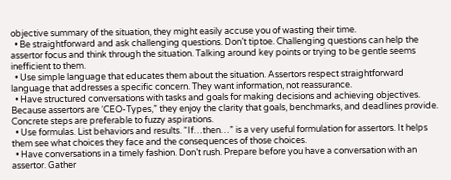objective summary of the situation, they might easily accuse you of wasting their time.
  • Be straightforward and ask challenging questions. Don’t tiptoe. Challenging questions can help the assertor focus and think through the situation. Talking around key points or trying to be gentle seems inefficient to them.
  • Use simple language that educates them about the situation. Assertors respect straightforward language that addresses a specific concern. They want information, not reassurance.
  • Have structured conversations with tasks and goals for making decisions and achieving objectives. Because assertors are ‘CEO-Types,” they enjoy the clarity that goals, benchmarks, and deadlines provide. Concrete steps are preferable to fuzzy aspirations.
  • Use formulas. List behaviors and results. “If…then…” is a very useful formulation for assertors. It helps them see what choices they face and the consequences of those choices.
  • Have conversations in a timely fashion. Don’t rush. Prepare before you have a conversation with an assertor. Gather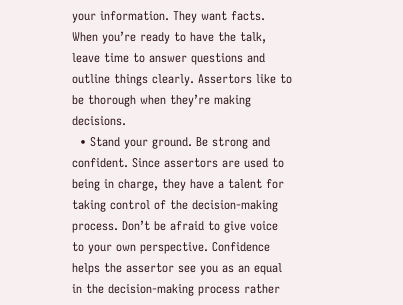your information. They want facts. When you’re ready to have the talk, leave time to answer questions and outline things clearly. Assertors like to be thorough when they’re making decisions.
  • Stand your ground. Be strong and confident. Since assertors are used to being in charge, they have a talent for taking control of the decision-making process. Don’t be afraid to give voice to your own perspective. Confidence helps the assertor see you as an equal in the decision-making process rather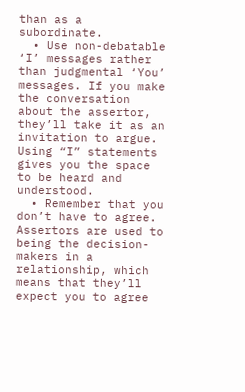than as a subordinate.
  • Use non-debatable ‘I’ messages rather than judgmental ‘You’ messages. If you make the conversation about the assertor, they’ll take it as an invitation to argue. Using “I” statements gives you the space to be heard and understood.
  • Remember that you don’t have to agree. Assertors are used to being the decision-makers in a relationship, which means that they’ll expect you to agree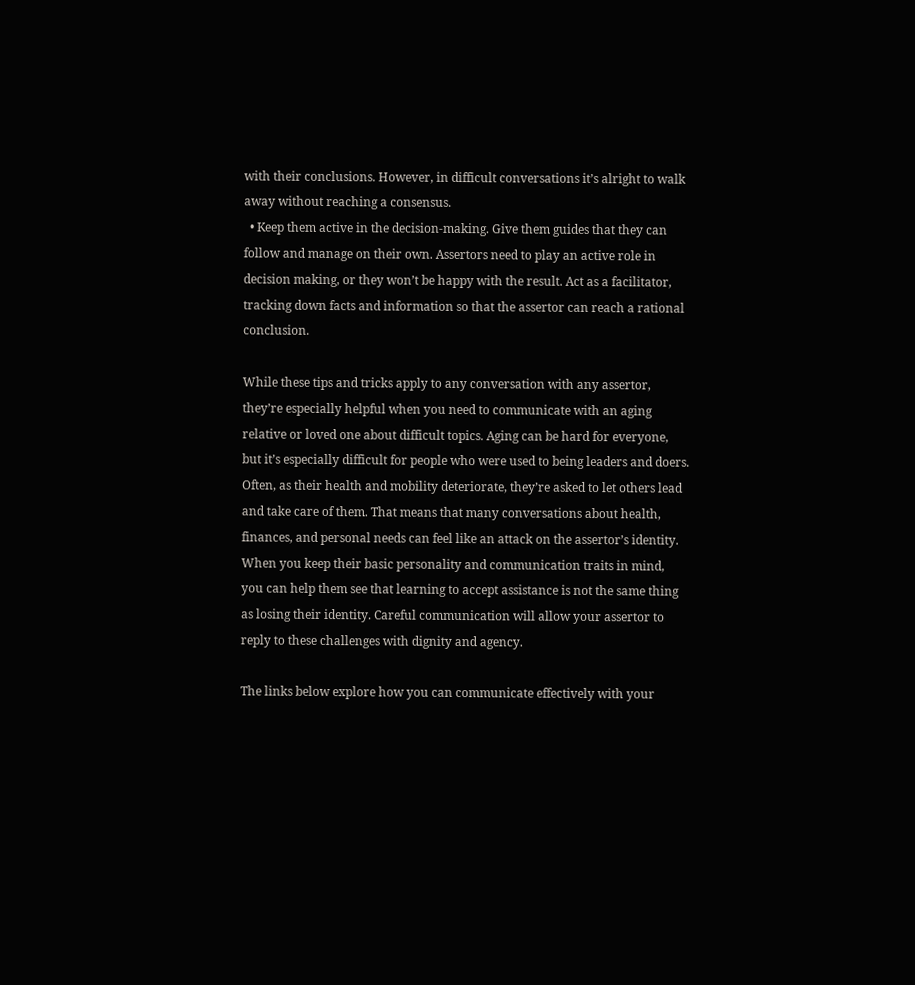with their conclusions. However, in difficult conversations it’s alright to walk away without reaching a consensus.
  • Keep them active in the decision-making. Give them guides that they can follow and manage on their own. Assertors need to play an active role in decision making, or they won’t be happy with the result. Act as a facilitator, tracking down facts and information so that the assertor can reach a rational conclusion.

While these tips and tricks apply to any conversation with any assertor, they’re especially helpful when you need to communicate with an aging relative or loved one about difficult topics. Aging can be hard for everyone, but it’s especially difficult for people who were used to being leaders and doers. Often, as their health and mobility deteriorate, they’re asked to let others lead and take care of them. That means that many conversations about health, finances, and personal needs can feel like an attack on the assertor’s identity. When you keep their basic personality and communication traits in mind, you can help them see that learning to accept assistance is not the same thing as losing their identity. Careful communication will allow your assertor to reply to these challenges with dignity and agency.

The links below explore how you can communicate effectively with your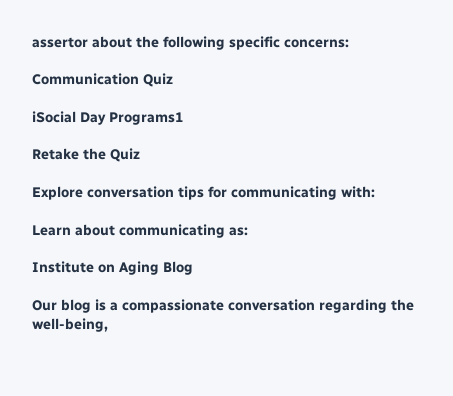assertor about the following specific concerns:

Communication Quiz

iSocial Day Programs1

Retake the Quiz

Explore conversation tips for communicating with:

Learn about communicating as:

Institute on Aging Blog

Our blog is a compassionate conversation regarding the well-being,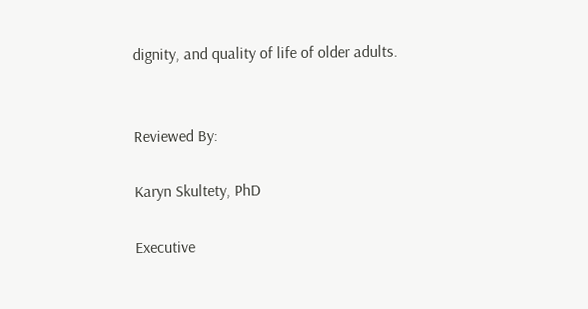dignity, and quality of life of older adults.


Reviewed By:

Karyn Skultety, PhD

Executive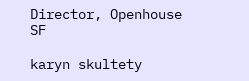Director, Openhouse SF

karyn skultety